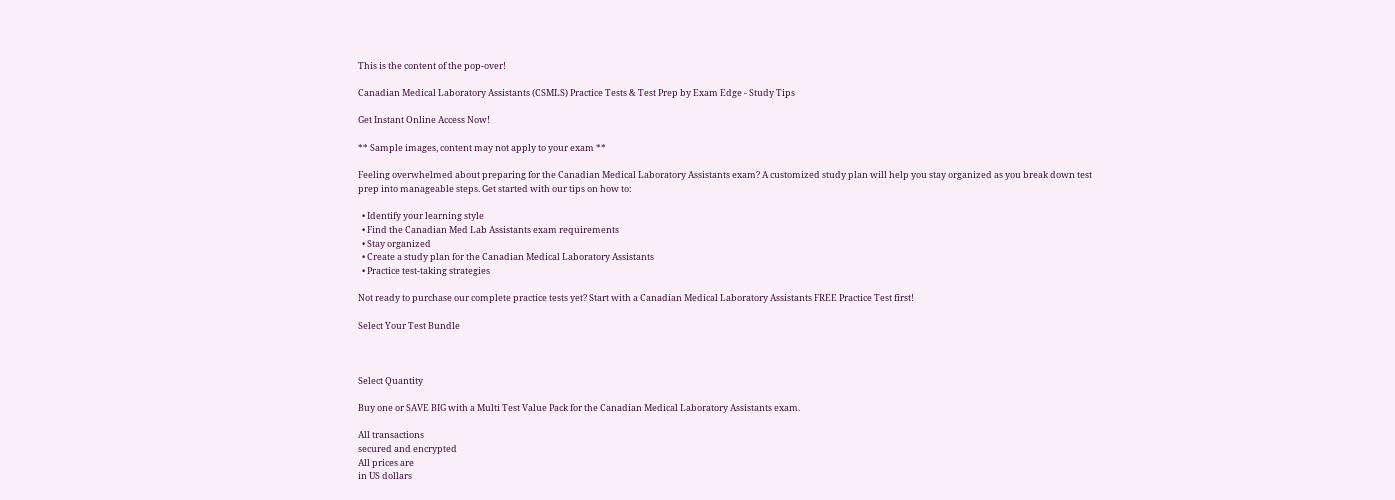This is the content of the pop-over!

Canadian Medical Laboratory Assistants (CSMLS) Practice Tests & Test Prep by Exam Edge - Study Tips

Get Instant Online Access Now!

** Sample images, content may not apply to your exam **

Feeling overwhelmed about preparing for the Canadian Medical Laboratory Assistants exam? A customized study plan will help you stay organized as you break down test prep into manageable steps. Get started with our tips on how to:

  • Identify your learning style
  • Find the Canadian Med Lab Assistants exam requirements
  • Stay organized
  • Create a study plan for the Canadian Medical Laboratory Assistants
  • Practice test-taking strategies

Not ready to purchase our complete practice tests yet? Start with a Canadian Medical Laboratory Assistants FREE Practice Test first!

Select Your Test Bundle



Select Quantity

Buy one or SAVE BIG with a Multi Test Value Pack for the Canadian Medical Laboratory Assistants exam.

All transactions
secured and encrypted
All prices are
in US dollars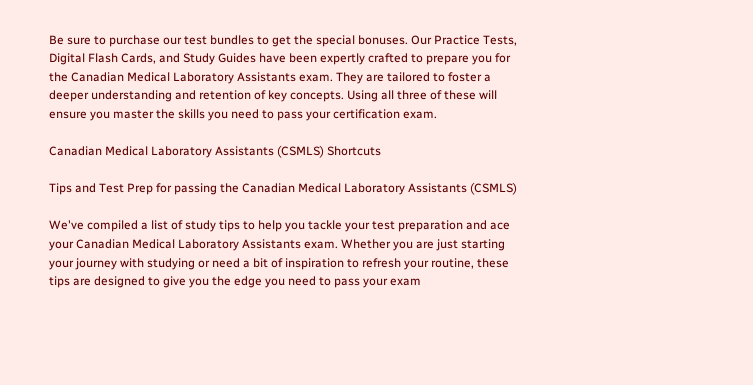Be sure to purchase our test bundles to get the special bonuses. Our Practice Tests, Digital Flash Cards, and Study Guides have been expertly crafted to prepare you for the Canadian Medical Laboratory Assistants exam. They are tailored to foster a deeper understanding and retention of key concepts. Using all three of these will ensure you master the skills you need to pass your certification exam.

Canadian Medical Laboratory Assistants (CSMLS) Shortcuts

Tips and Test Prep for passing the Canadian Medical Laboratory Assistants (CSMLS)

We've compiled a list of study tips to help you tackle your test preparation and ace your Canadian Medical Laboratory Assistants exam. Whether you are just starting your journey with studying or need a bit of inspiration to refresh your routine, these tips are designed to give you the edge you need to pass your exam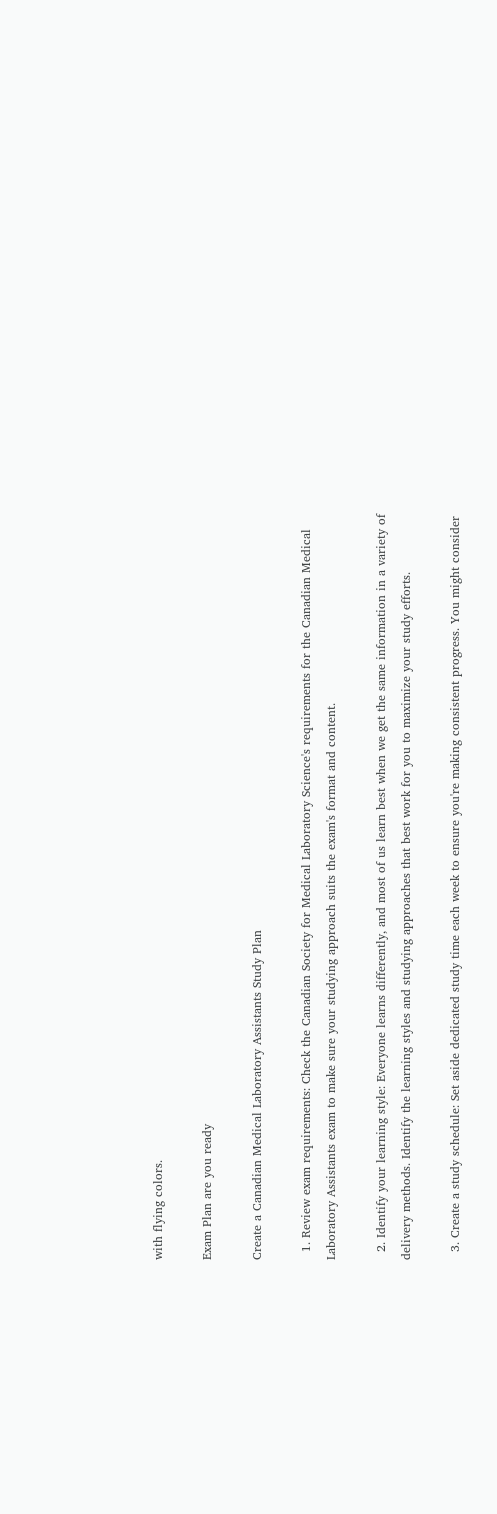with flying colors.

Exam Plan are you ready

Create a Canadian Medical Laboratory Assistants Study Plan

  1. Review exam requirements: Check the Canadian Society for Medical Laboratory Science's requirements for the Canadian Medical Laboratory Assistants exam to make sure your studying approach suits the exam's format and content.

  2. Identify your learning style: Everyone learns differently, and most of us learn best when we get the same information in a variety of delivery methods. Identify the learning styles and studying approaches that best work for you to maximize your study efforts.

  3. Create a study schedule: Set aside dedicated study time each week to ensure you're making consistent progress. You might consider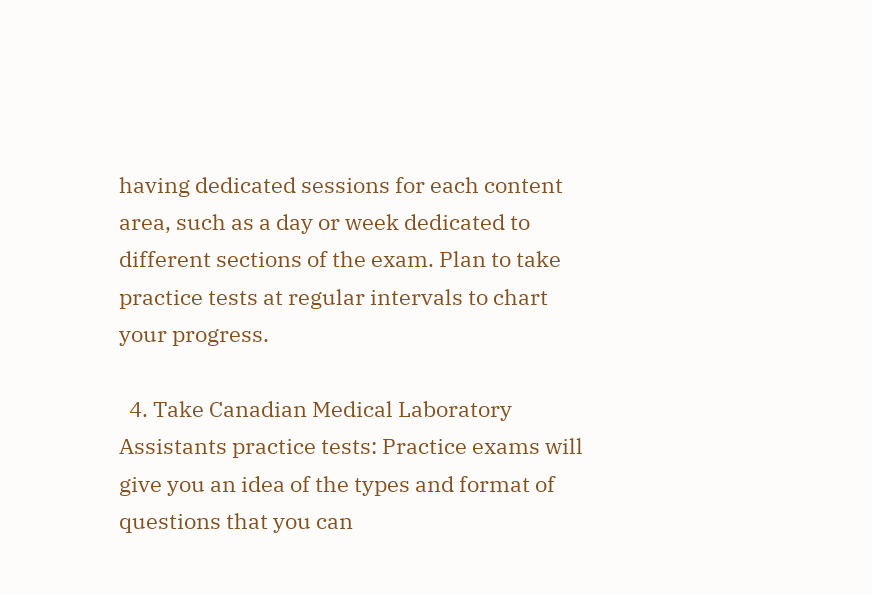having dedicated sessions for each content area, such as a day or week dedicated to different sections of the exam. Plan to take practice tests at regular intervals to chart your progress.

  4. Take Canadian Medical Laboratory Assistants practice tests: Practice exams will give you an idea of the types and format of questions that you can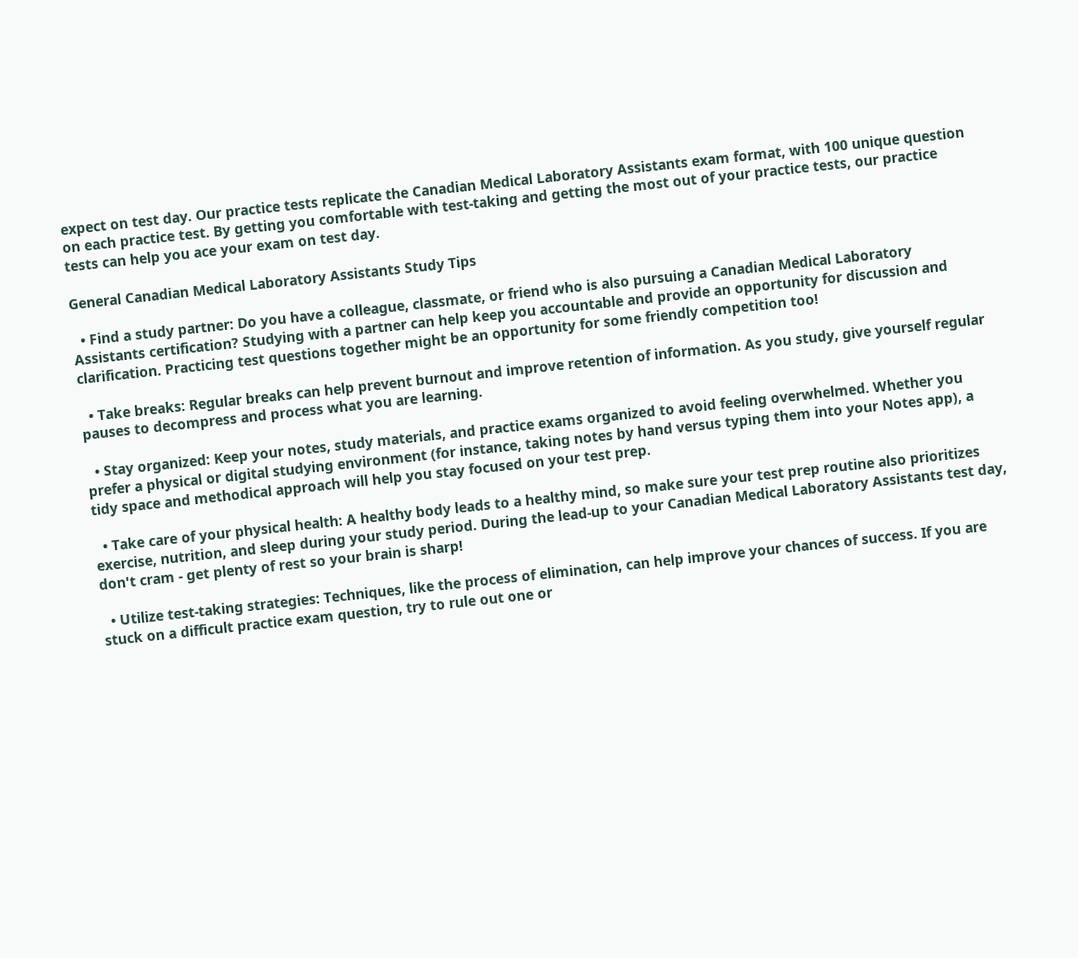expect on test day. Our practice tests replicate the Canadian Medical Laboratory Assistants exam format, with 100 unique question on each practice test. By getting you comfortable with test-taking and getting the most out of your practice tests, our practice tests can help you ace your exam on test day.

General Canadian Medical Laboratory Assistants Study Tips

  • Find a study partner: Do you have a colleague, classmate, or friend who is also pursuing a Canadian Medical Laboratory Assistants certification? Studying with a partner can help keep you accountable and provide an opportunity for discussion and clarification. Practicing test questions together might be an opportunity for some friendly competition too!

  • Take breaks: Regular breaks can help prevent burnout and improve retention of information. As you study, give yourself regular pauses to decompress and process what you are learning.

  • Stay organized: Keep your notes, study materials, and practice exams organized to avoid feeling overwhelmed. Whether you prefer a physical or digital studying environment (for instance, taking notes by hand versus typing them into your Notes app), a tidy space and methodical approach will help you stay focused on your test prep.

  • Take care of your physical health: A healthy body leads to a healthy mind, so make sure your test prep routine also prioritizes exercise, nutrition, and sleep during your study period. During the lead-up to your Canadian Medical Laboratory Assistants test day, don't cram - get plenty of rest so your brain is sharp!

  • Utilize test-taking strategies: Techniques, like the process of elimination, can help improve your chances of success. If you are stuck on a difficult practice exam question, try to rule out one or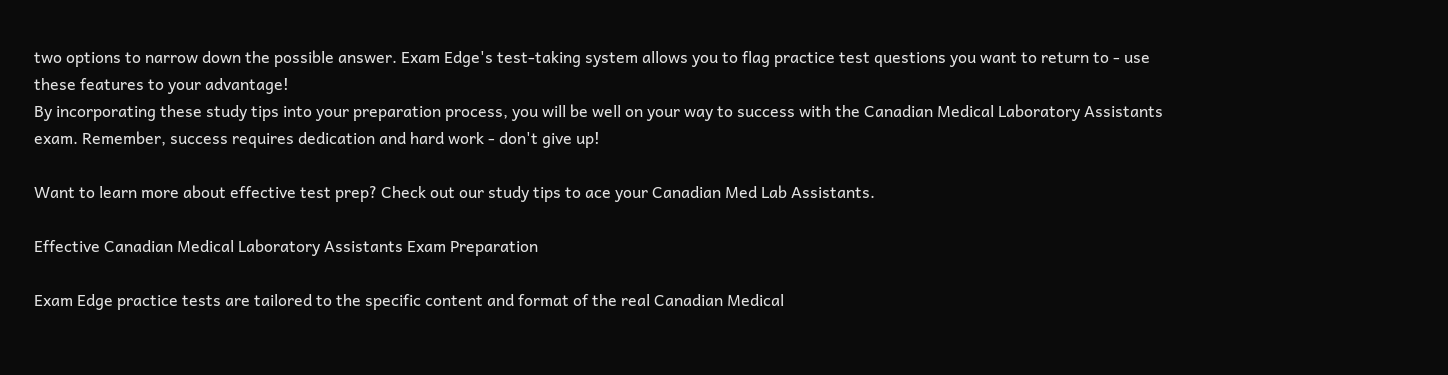two options to narrow down the possible answer. Exam Edge's test-taking system allows you to flag practice test questions you want to return to - use these features to your advantage!
By incorporating these study tips into your preparation process, you will be well on your way to success with the Canadian Medical Laboratory Assistants exam. Remember, success requires dedication and hard work - don't give up!

Want to learn more about effective test prep? Check out our study tips to ace your Canadian Med Lab Assistants.

Effective Canadian Medical Laboratory Assistants Exam Preparation

Exam Edge practice tests are tailored to the specific content and format of the real Canadian Medical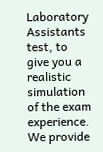Laboratory Assistants test, to give you a realistic simulation of the exam experience. We provide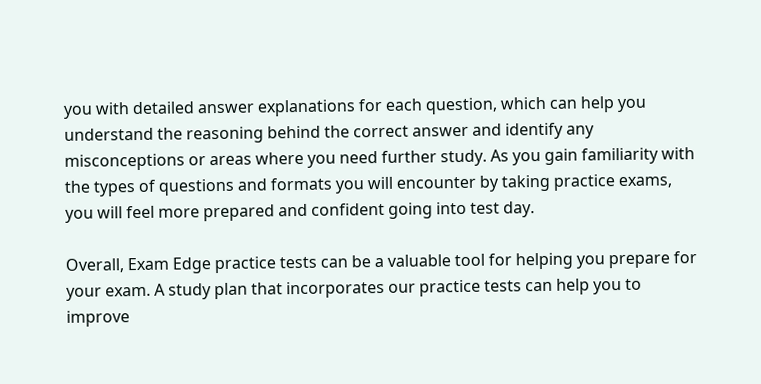you with detailed answer explanations for each question, which can help you understand the reasoning behind the correct answer and identify any misconceptions or areas where you need further study. As you gain familiarity with the types of questions and formats you will encounter by taking practice exams, you will feel more prepared and confident going into test day.

Overall, Exam Edge practice tests can be a valuable tool for helping you prepare for your exam. A study plan that incorporates our practice tests can help you to improve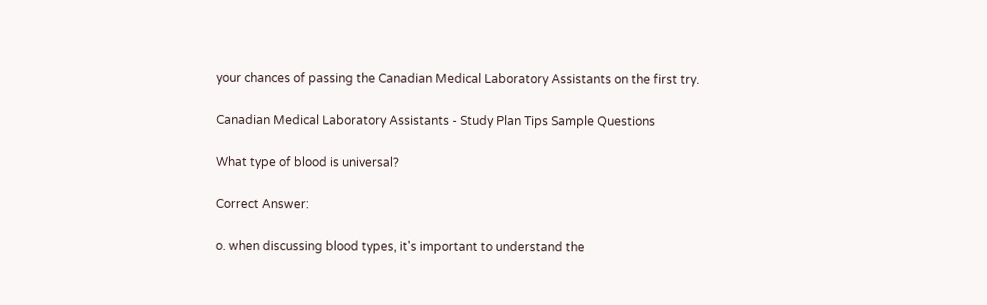your chances of passing the Canadian Medical Laboratory Assistants on the first try.

Canadian Medical Laboratory Assistants - Study Plan Tips Sample Questions

What type of blood is universal?

Correct Answer:

o. when discussing blood types, it's important to understand the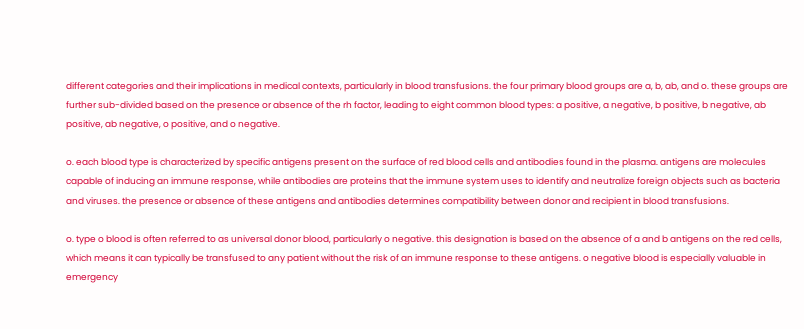different categories and their implications in medical contexts, particularly in blood transfusions. the four primary blood groups are a, b, ab, and o. these groups are further sub-divided based on the presence or absence of the rh factor, leading to eight common blood types: a positive, a negative, b positive, b negative, ab positive, ab negative, o positive, and o negative.

o. each blood type is characterized by specific antigens present on the surface of red blood cells and antibodies found in the plasma. antigens are molecules capable of inducing an immune response, while antibodies are proteins that the immune system uses to identify and neutralize foreign objects such as bacteria and viruses. the presence or absence of these antigens and antibodies determines compatibility between donor and recipient in blood transfusions.

o. type o blood is often referred to as universal donor blood, particularly o negative. this designation is based on the absence of a and b antigens on the red cells, which means it can typically be transfused to any patient without the risk of an immune response to these antigens. o negative blood is especially valuable in emergency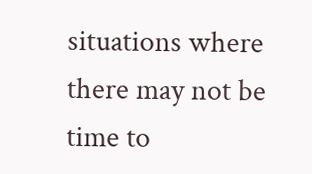situations where there may not be time to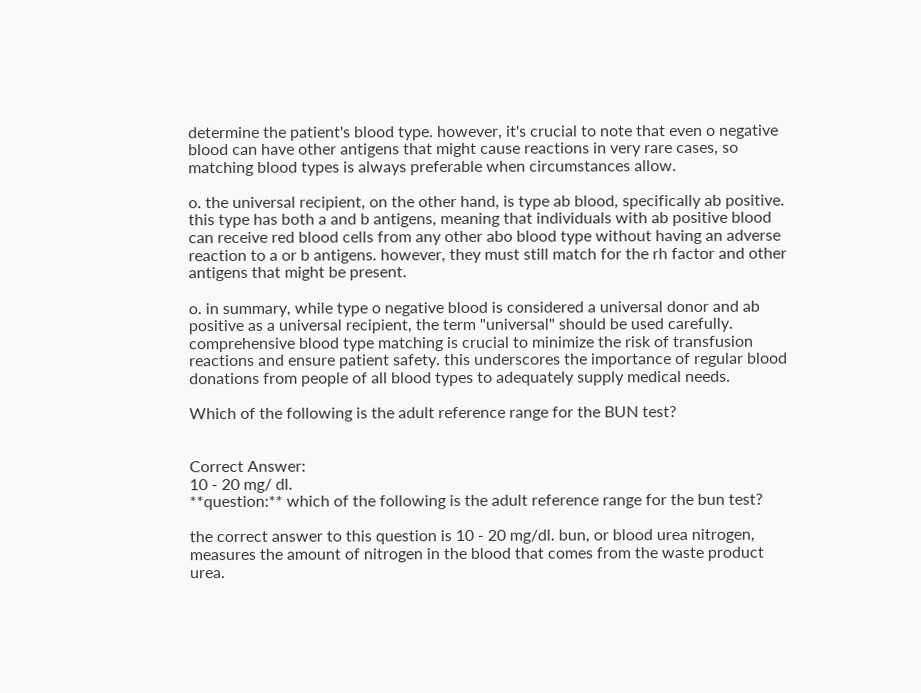determine the patient's blood type. however, it's crucial to note that even o negative blood can have other antigens that might cause reactions in very rare cases, so matching blood types is always preferable when circumstances allow.

o. the universal recipient, on the other hand, is type ab blood, specifically ab positive. this type has both a and b antigens, meaning that individuals with ab positive blood can receive red blood cells from any other abo blood type without having an adverse reaction to a or b antigens. however, they must still match for the rh factor and other antigens that might be present.

o. in summary, while type o negative blood is considered a universal donor and ab positive as a universal recipient, the term "universal" should be used carefully. comprehensive blood type matching is crucial to minimize the risk of transfusion reactions and ensure patient safety. this underscores the importance of regular blood donations from people of all blood types to adequately supply medical needs.

Which of the following is the adult reference range for the BUN test?


Correct Answer:
10 - 20 mg/ dl.
**question:** which of the following is the adult reference range for the bun test?

the correct answer to this question is 10 - 20 mg/dl. bun, or blood urea nitrogen, measures the amount of nitrogen in the blood that comes from the waste product urea.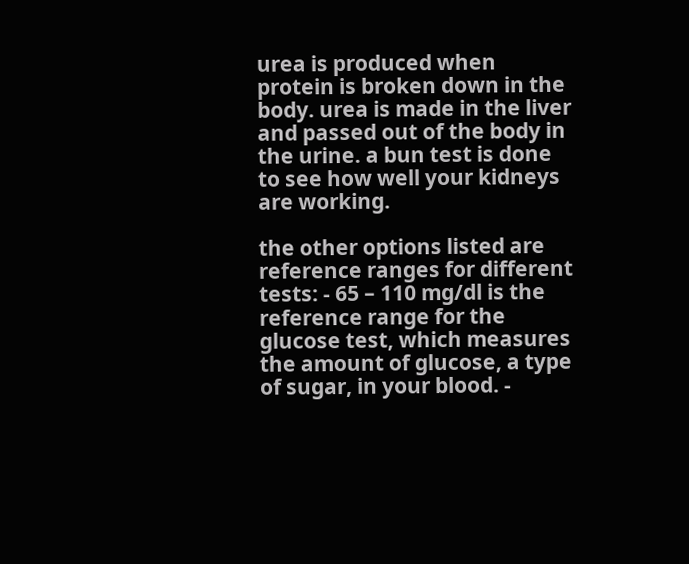urea is produced when protein is broken down in the body. urea is made in the liver and passed out of the body in the urine. a bun test is done to see how well your kidneys are working.

the other options listed are reference ranges for different tests: - 65 – 110 mg/dl is the reference range for the glucose test, which measures the amount of glucose, a type of sugar, in your blood. -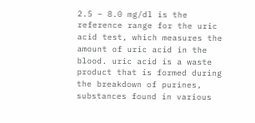2.5 – 8.0 mg/dl is the reference range for the uric acid test, which measures the amount of uric acid in the blood. uric acid is a waste product that is formed during the breakdown of purines, substances found in various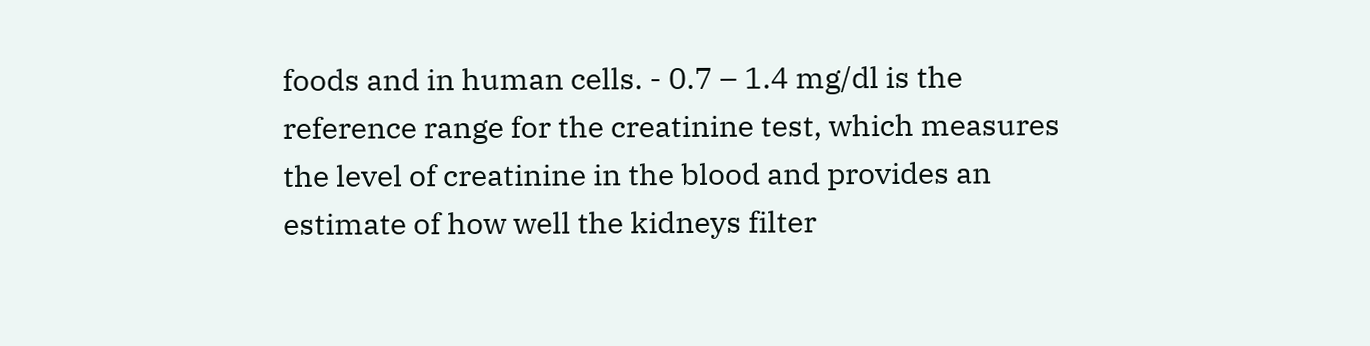foods and in human cells. - 0.7 – 1.4 mg/dl is the reference range for the creatinine test, which measures the level of creatinine in the blood and provides an estimate of how well the kidneys filter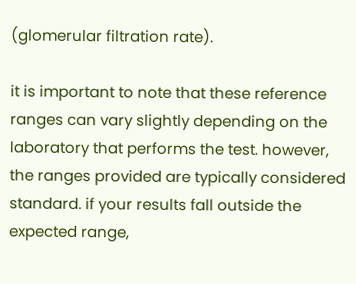(glomerular filtration rate).

it is important to note that these reference ranges can vary slightly depending on the laboratory that performs the test. however, the ranges provided are typically considered standard. if your results fall outside the expected range,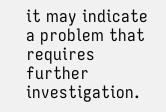it may indicate a problem that requires further investigation.